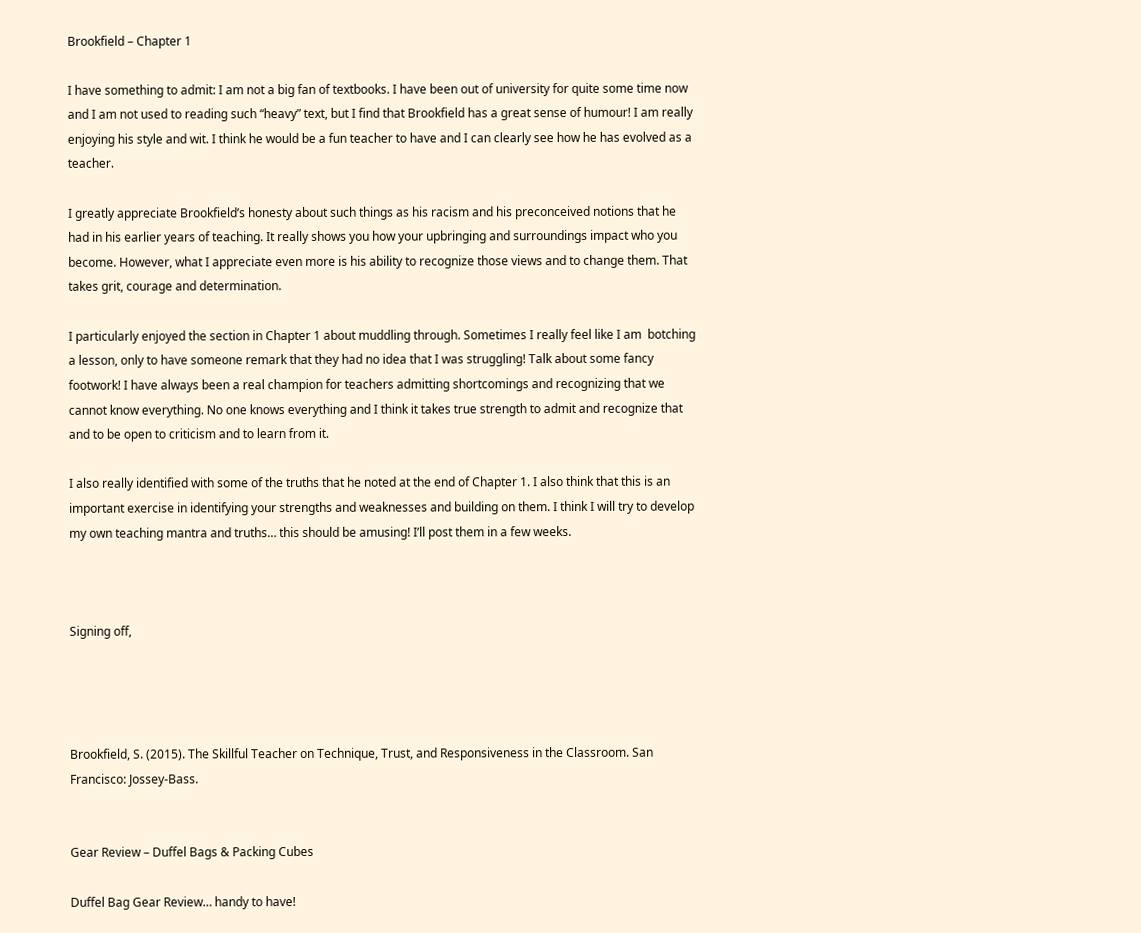Brookfield – Chapter 1

I have something to admit: I am not a big fan of textbooks. I have been out of university for quite some time now and I am not used to reading such “heavy” text, but I find that Brookfield has a great sense of humour! I am really enjoying his style and wit. I think he would be a fun teacher to have and I can clearly see how he has evolved as a teacher.

I greatly appreciate Brookfield’s honesty about such things as his racism and his preconceived notions that he had in his earlier years of teaching. It really shows you how your upbringing and surroundings impact who you become. However, what I appreciate even more is his ability to recognize those views and to change them. That takes grit, courage and determination.

I particularly enjoyed the section in Chapter 1 about muddling through. Sometimes I really feel like I am  botching a lesson, only to have someone remark that they had no idea that I was struggling! Talk about some fancy footwork! I have always been a real champion for teachers admitting shortcomings and recognizing that we cannot know everything. No one knows everything and I think it takes true strength to admit and recognize that and to be open to criticism and to learn from it.

I also really identified with some of the truths that he noted at the end of Chapter 1. I also think that this is an important exercise in identifying your strengths and weaknesses and building on them. I think I will try to develop my own teaching mantra and truths… this should be amusing! I’ll post them in a few weeks.



Signing off,




Brookfield, S. (2015). The Skillful Teacher on Technique, Trust, and Responsiveness in the Classroom. San Francisco: Jossey-Bass.


Gear Review – Duffel Bags & Packing Cubes

Duffel Bag Gear Review… handy to have!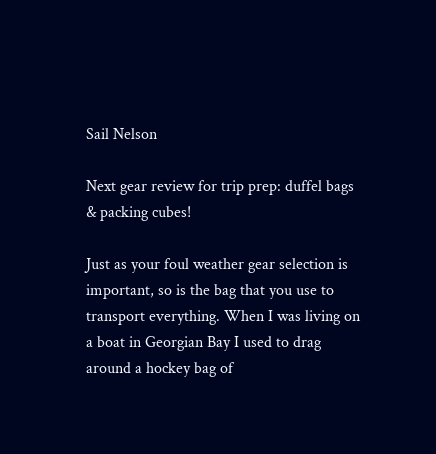Sail Nelson

Next gear review for trip prep: duffel bags & packing cubes!

Just as your foul weather gear selection is important, so is the bag that you use to transport everything. When I was living on a boat in Georgian Bay I used to drag around a hockey bag of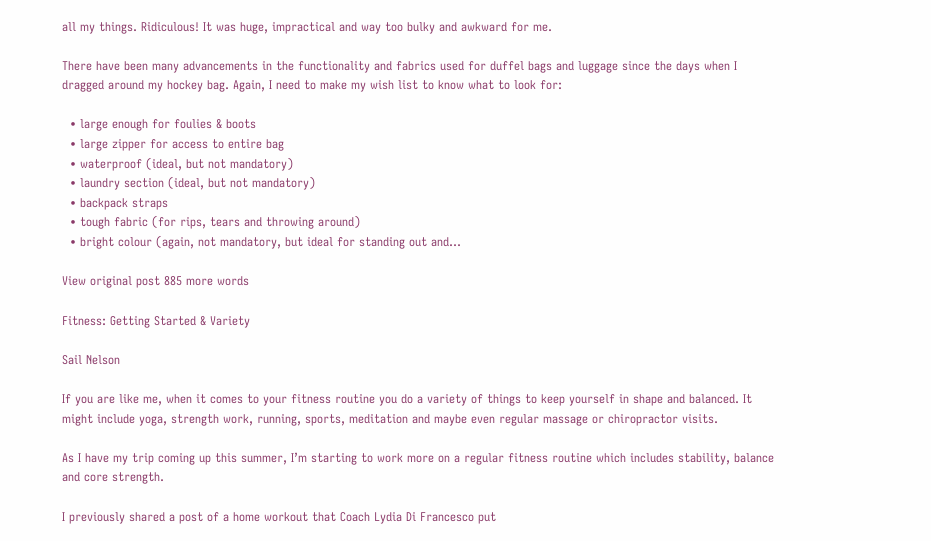all my things. Ridiculous! It was huge, impractical and way too bulky and awkward for me.

There have been many advancements in the functionality and fabrics used for duffel bags and luggage since the days when I dragged around my hockey bag. Again, I need to make my wish list to know what to look for:

  • large enough for foulies & boots
  • large zipper for access to entire bag
  • waterproof (ideal, but not mandatory)
  • laundry section (ideal, but not mandatory)
  • backpack straps
  • tough fabric (for rips, tears and throwing around)
  • bright colour (again, not mandatory, but ideal for standing out and…

View original post 885 more words

Fitness: Getting Started & Variety

Sail Nelson

If you are like me, when it comes to your fitness routine you do a variety of things to keep yourself in shape and balanced. It might include yoga, strength work, running, sports, meditation and maybe even regular massage or chiropractor visits.

As I have my trip coming up this summer, I’m starting to work more on a regular fitness routine which includes stability, balance and core strength.

I previously shared a post of a home workout that Coach Lydia Di Francesco put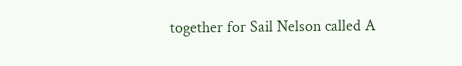together for Sail Nelson called A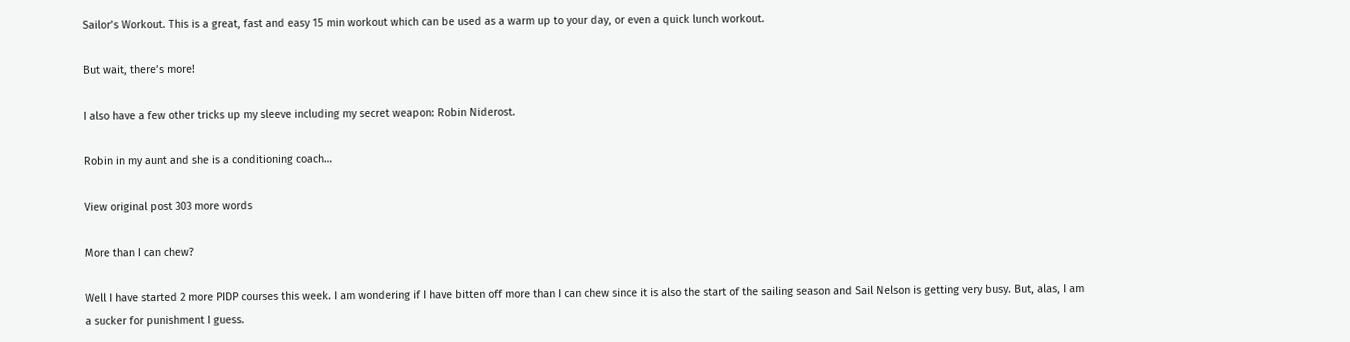Sailor’s Workout. This is a great, fast and easy 15 min workout which can be used as a warm up to your day, or even a quick lunch workout.

But wait, there’s more!

I also have a few other tricks up my sleeve including my secret weapon: Robin Niderost.

Robin in my aunt and she is a conditioning coach…

View original post 303 more words

More than I can chew?

Well I have started 2 more PIDP courses this week. I am wondering if I have bitten off more than I can chew since it is also the start of the sailing season and Sail Nelson is getting very busy. But, alas, I am a sucker for punishment I guess.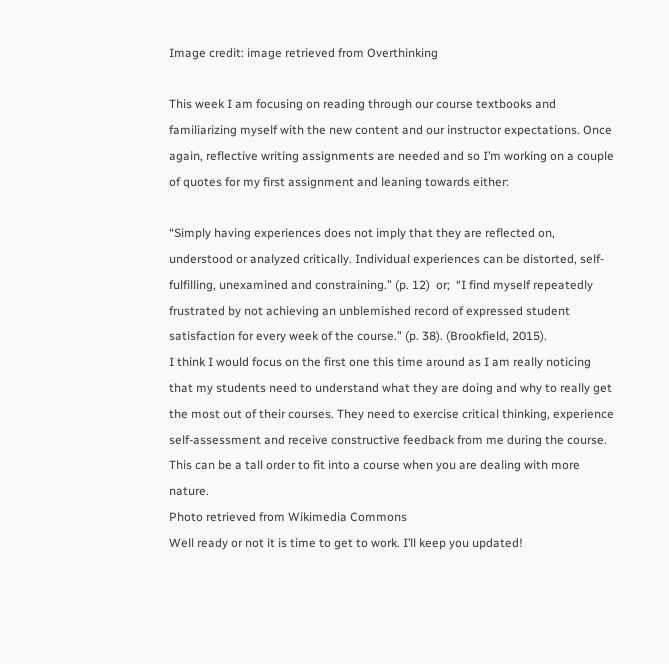Image credit: image retrieved from Overthinking

This week I am focusing on reading through our course textbooks and familiarizing myself with the new content and our instructor expectations. Once again, reflective writing assignments are needed and so I’m working on a couple of quotes for my first assignment and leaning towards either:

“Simply having experiences does not imply that they are reflected on, understood or analyzed critically. Individual experiences can be distorted, self-fulfilling, unexamined and constraining.” (p. 12)  or;  “I find myself repeatedly frustrated by not achieving an unblemished record of expressed student satisfaction for every week of the course.” (p. 38). (Brookfield, 2015).
I think I would focus on the first one this time around as I am really noticing that my students need to understand what they are doing and why to really get the most out of their courses. They need to exercise critical thinking, experience self-assessment and receive constructive feedback from me during the course. This can be a tall order to fit into a course when you are dealing with more nature.
Photo retrieved from Wikimedia Commons
Well ready or not it is time to get to work. I’ll keep you updated!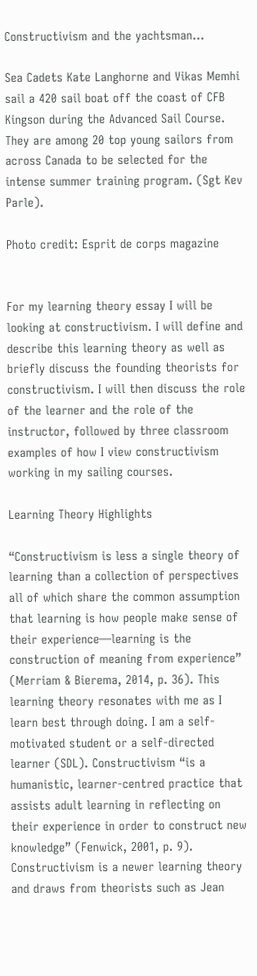Constructivism and the yachtsman…

Sea Cadets Kate Langhorne and Vikas Memhi sail a 420 sail boat off the coast of CFB Kingson during the Advanced Sail Course. They are among 20 top young sailors from across Canada to be selected for the intense summer training program. (Sgt Kev Parle).

Photo credit: Esprit de corps magazine


For my learning theory essay I will be looking at constructivism. I will define and describe this learning theory as well as briefly discuss the founding theorists for constructivism. I will then discuss the role of the learner and the role of the instructor, followed by three classroom examples of how I view constructivism working in my sailing courses.

Learning Theory Highlights

“Constructivism is less a single theory of learning than a collection of perspectives all of which share the common assumption that learning is how people make sense of their experience—learning is the construction of meaning from experience” (Merriam & Bierema, 2014, p. 36). This learning theory resonates with me as I learn best through doing. I am a self-motivated student or a self-directed learner (SDL). Constructivism “is a humanistic, learner-centred practice that assists adult learning in reflecting on their experience in order to construct new knowledge” (Fenwick, 2001, p. 9). Constructivism is a newer learning theory and draws from theorists such as Jean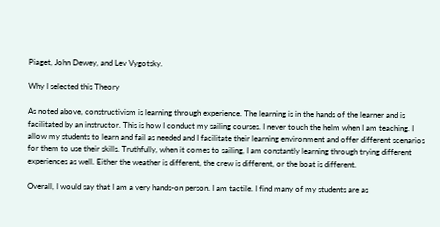Piaget, John Dewey, and Lev Vygotsky.

Why I selected this Theory

As noted above, constructivism is learning through experience. The learning is in the hands of the learner and is facilitated by an instructor. This is how I conduct my sailing courses. I never touch the helm when I am teaching. I allow my students to learn and fail as needed and I facilitate their learning environment and offer different scenarios for them to use their skills. Truthfully, when it comes to sailing, I am constantly learning through trying different experiences as well. Either the weather is different, the crew is different, or the boat is different.

Overall, I would say that I am a very hands-on person. I am tactile. I find many of my students are as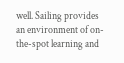well. Sailing provides an environment of on-the-spot learning and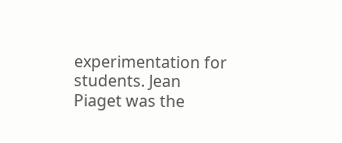experimentation for students. Jean Piaget was the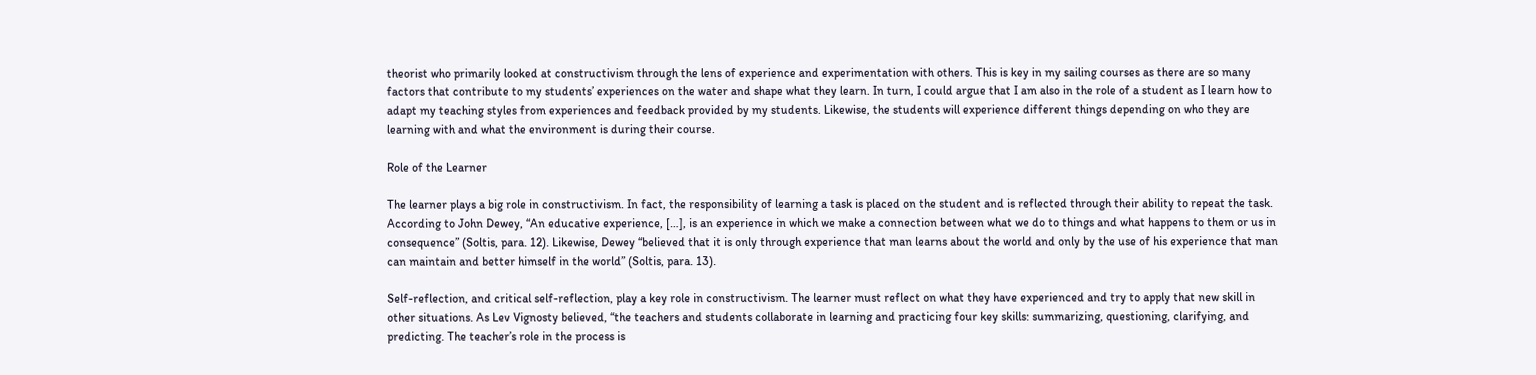theorist who primarily looked at constructivism through the lens of experience and experimentation with others. This is key in my sailing courses as there are so many factors that contribute to my students’ experiences on the water and shape what they learn. In turn, I could argue that I am also in the role of a student as I learn how to adapt my teaching styles from experiences and feedback provided by my students. Likewise, the students will experience different things depending on who they are learning with and what the environment is during their course.

Role of the Learner

The learner plays a big role in constructivism. In fact, the responsibility of learning a task is placed on the student and is reflected through their ability to repeat the task. According to John Dewey, “An educative experience, […], is an experience in which we make a connection between what we do to things and what happens to them or us in consequence” (Soltis, para. 12). Likewise, Dewey “believed that it is only through experience that man learns about the world and only by the use of his experience that man can maintain and better himself in the world” (Soltis, para. 13).

Self-reflection, and critical self-reflection, play a key role in constructivism. The learner must reflect on what they have experienced and try to apply that new skill in other situations. As Lev Vignosty believed, “the teachers and students collaborate in learning and practicing four key skills: summarizing, questioning, clarifying, and predicting. The teacher’s role in the process is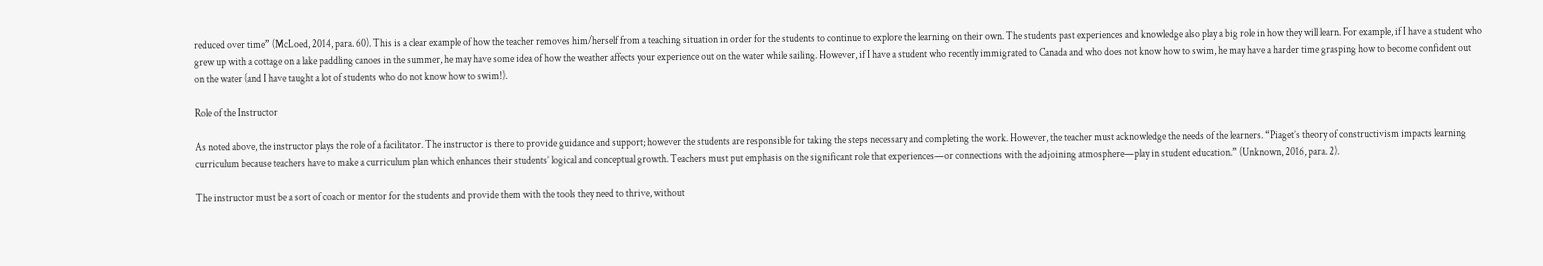reduced over time” (McLoed, 2014, para. 60). This is a clear example of how the teacher removes him/herself from a teaching situation in order for the students to continue to explore the learning on their own. The students past experiences and knowledge also play a big role in how they will learn. For example, if I have a student who grew up with a cottage on a lake paddling canoes in the summer, he may have some idea of how the weather affects your experience out on the water while sailing. However, if I have a student who recently immigrated to Canada and who does not know how to swim, he may have a harder time grasping how to become confident out on the water (and I have taught a lot of students who do not know how to swim!).

Role of the Instructor

As noted above, the instructor plays the role of a facilitator. The instructor is there to provide guidance and support; however the students are responsible for taking the steps necessary and completing the work. However, the teacher must acknowledge the needs of the learners. “Piaget’s theory of constructivism impacts learning curriculum because teachers have to make a curriculum plan which enhances their students’ logical and conceptual growth. Teachers must put emphasis on the significant role that experiences—or connections with the adjoining atmosphere—play in student education.” (Unknown, 2016, para. 2).

The instructor must be a sort of coach or mentor for the students and provide them with the tools they need to thrive, without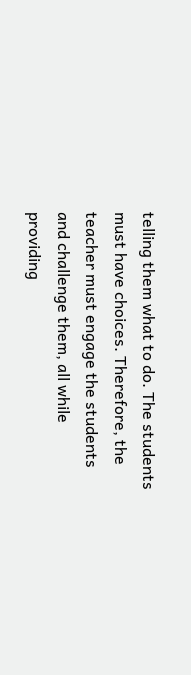telling them what to do. The students must have choices. Therefore, the teacher must engage the students and challenge them, all while providing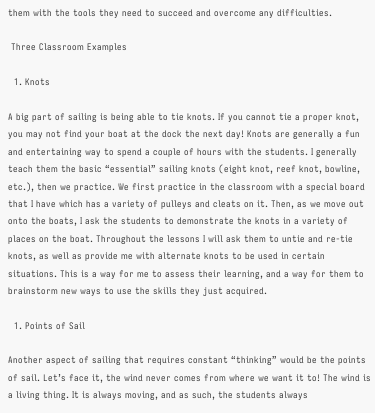them with the tools they need to succeed and overcome any difficulties.

 Three Classroom Examples

  1. Knots

A big part of sailing is being able to tie knots. If you cannot tie a proper knot, you may not find your boat at the dock the next day! Knots are generally a fun and entertaining way to spend a couple of hours with the students. I generally teach them the basic “essential” sailing knots (eight knot, reef knot, bowline, etc.), then we practice. We first practice in the classroom with a special board that I have which has a variety of pulleys and cleats on it. Then, as we move out onto the boats, I ask the students to demonstrate the knots in a variety of places on the boat. Throughout the lessons I will ask them to untie and re-tie knots, as well as provide me with alternate knots to be used in certain situations. This is a way for me to assess their learning, and a way for them to brainstorm new ways to use the skills they just acquired.

  1. Points of Sail

Another aspect of sailing that requires constant “thinking” would be the points of sail. Let’s face it, the wind never comes from where we want it to! The wind is a living thing. It is always moving, and as such, the students always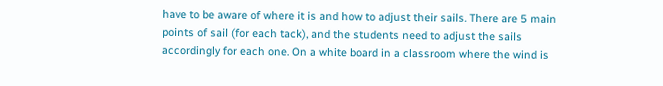have to be aware of where it is and how to adjust their sails. There are 5 main points of sail (for each tack), and the students need to adjust the sails accordingly for each one. On a white board in a classroom where the wind is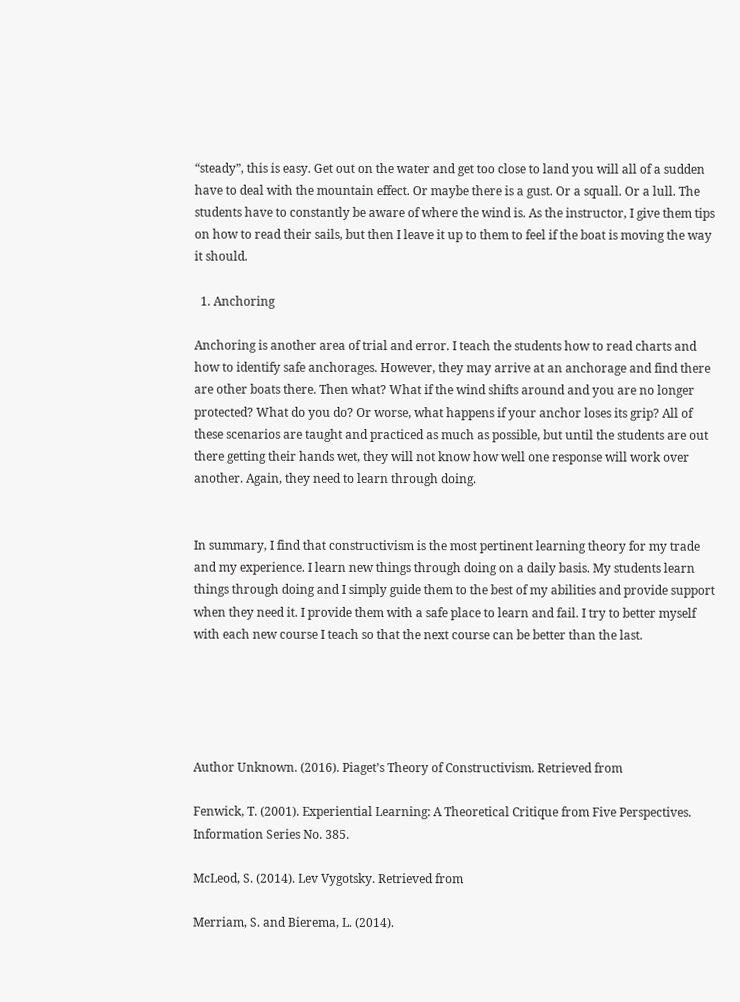“steady”, this is easy. Get out on the water and get too close to land you will all of a sudden have to deal with the mountain effect. Or maybe there is a gust. Or a squall. Or a lull. The students have to constantly be aware of where the wind is. As the instructor, I give them tips on how to read their sails, but then I leave it up to them to feel if the boat is moving the way it should.

  1. Anchoring

Anchoring is another area of trial and error. I teach the students how to read charts and how to identify safe anchorages. However, they may arrive at an anchorage and find there are other boats there. Then what? What if the wind shifts around and you are no longer protected? What do you do? Or worse, what happens if your anchor loses its grip? All of these scenarios are taught and practiced as much as possible, but until the students are out there getting their hands wet, they will not know how well one response will work over another. Again, they need to learn through doing.


In summary, I find that constructivism is the most pertinent learning theory for my trade and my experience. I learn new things through doing on a daily basis. My students learn things through doing and I simply guide them to the best of my abilities and provide support when they need it. I provide them with a safe place to learn and fail. I try to better myself with each new course I teach so that the next course can be better than the last.





Author Unknown. (2016). Piaget’s Theory of Constructivism. Retrieved from

Fenwick, T. (2001). Experiential Learning: A Theoretical Critique from Five Perspectives. Information Series No. 385.

McLeod, S. (2014). Lev Vygotsky. Retrieved from

Merriam, S. and Bierema, L. (2014).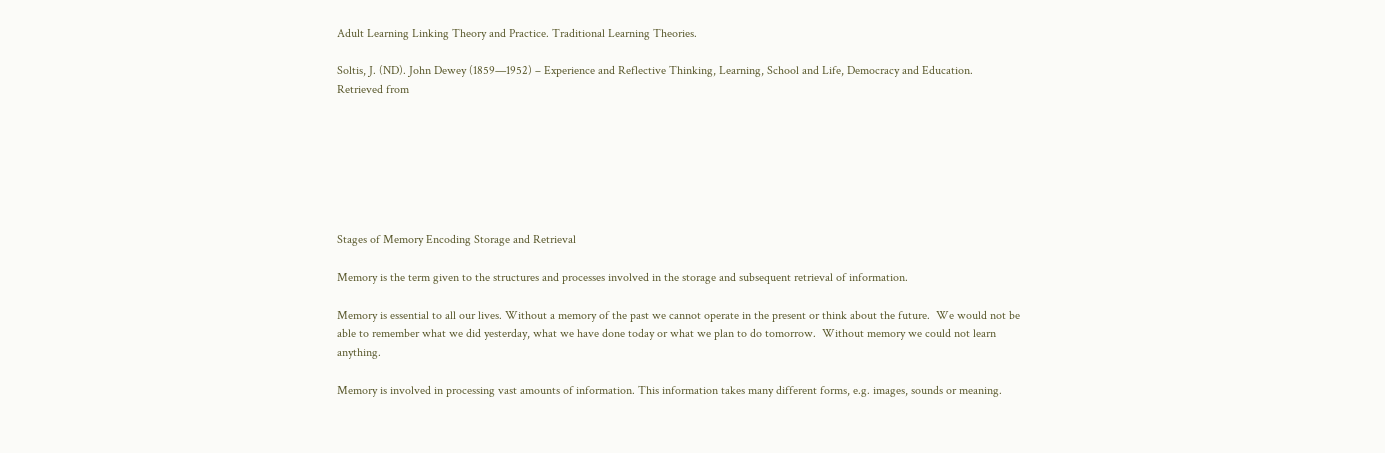Adult Learning Linking Theory and Practice. Traditional Learning Theories.

Soltis, J. (ND). John Dewey (1859—1952) – Experience and Reflective Thinking, Learning, School and Life, Democracy and Education. Retrieved from







Stages of Memory Encoding Storage and Retrieval

Memory is the term given to the structures and processes involved in the storage and subsequent retrieval of information.

Memory is essential to all our lives. Without a memory of the past we cannot operate in the present or think about the future.  We would not be able to remember what we did yesterday, what we have done today or what we plan to do tomorrow.  Without memory we could not learn anything.

Memory is involved in processing vast amounts of information. This information takes many different forms, e.g. images, sounds or meaning.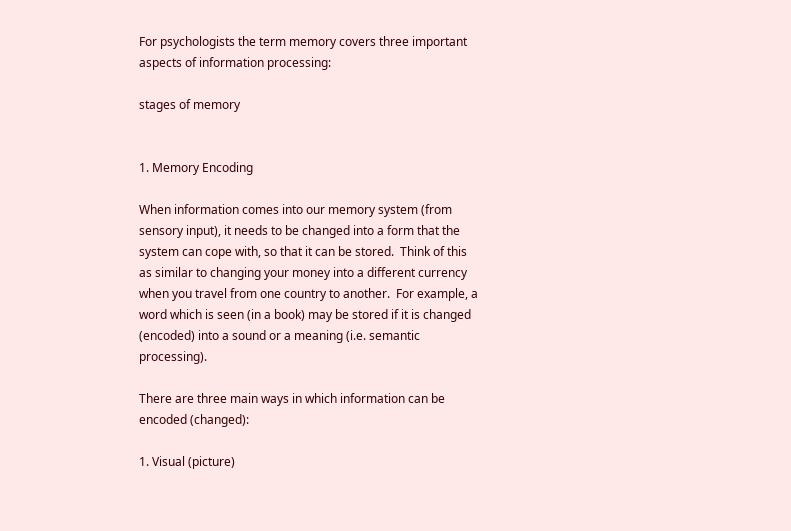For psychologists the term memory covers three important aspects of information processing:

stages of memory


1. Memory Encoding

When information comes into our memory system (from sensory input), it needs to be changed into a form that the system can cope with, so that it can be stored.  Think of this as similar to changing your money into a different currency when you travel from one country to another.  For example, a word which is seen (in a book) may be stored if it is changed (encoded) into a sound or a meaning (i.e. semantic processing).

There are three main ways in which information can be encoded (changed):

1. Visual (picture)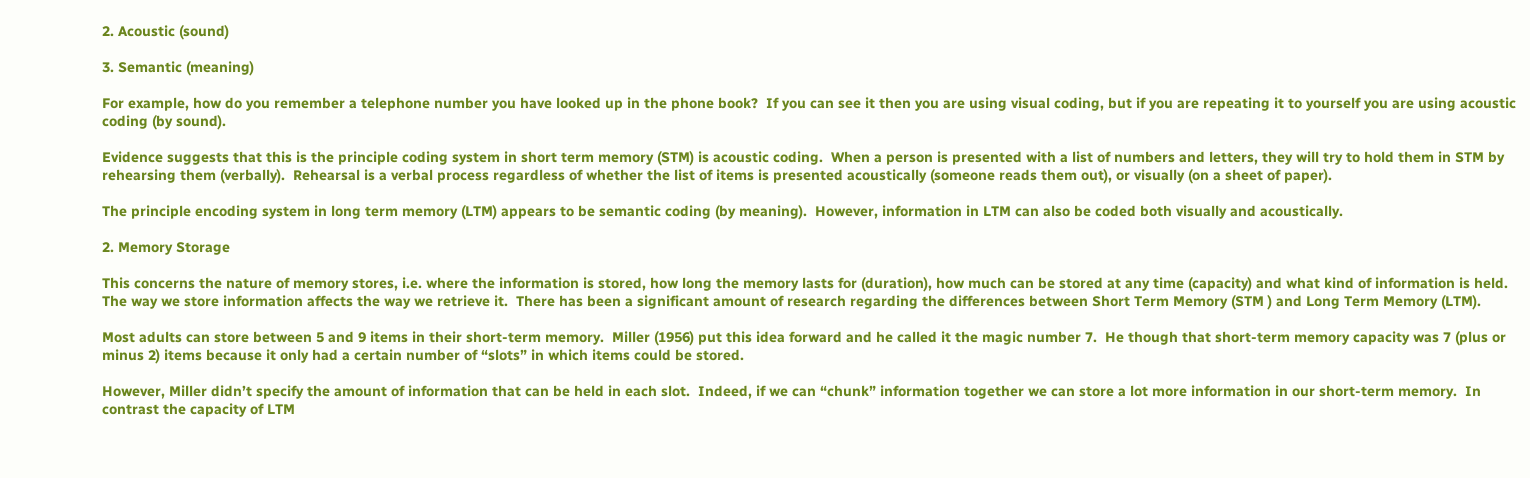2. Acoustic (sound)

3. Semantic (meaning)

For example, how do you remember a telephone number you have looked up in the phone book?  If you can see it then you are using visual coding, but if you are repeating it to yourself you are using acoustic coding (by sound).

Evidence suggests that this is the principle coding system in short term memory (STM) is acoustic coding.  When a person is presented with a list of numbers and letters, they will try to hold them in STM by rehearsing them (verbally).  Rehearsal is a verbal process regardless of whether the list of items is presented acoustically (someone reads them out), or visually (on a sheet of paper).

The principle encoding system in long term memory (LTM) appears to be semantic coding (by meaning).  However, information in LTM can also be coded both visually and acoustically.

2. Memory Storage

This concerns the nature of memory stores, i.e. where the information is stored, how long the memory lasts for (duration), how much can be stored at any time (capacity) and what kind of information is held.  The way we store information affects the way we retrieve it.  There has been a significant amount of research regarding the differences between Short Term Memory (STM ) and Long Term Memory (LTM).

Most adults can store between 5 and 9 items in their short-term memory.  Miller (1956) put this idea forward and he called it the magic number 7.  He though that short-term memory capacity was 7 (plus or minus 2) items because it only had a certain number of “slots” in which items could be stored.

However, Miller didn’t specify the amount of information that can be held in each slot.  Indeed, if we can “chunk” information together we can store a lot more information in our short-term memory.  In contrast the capacity of LTM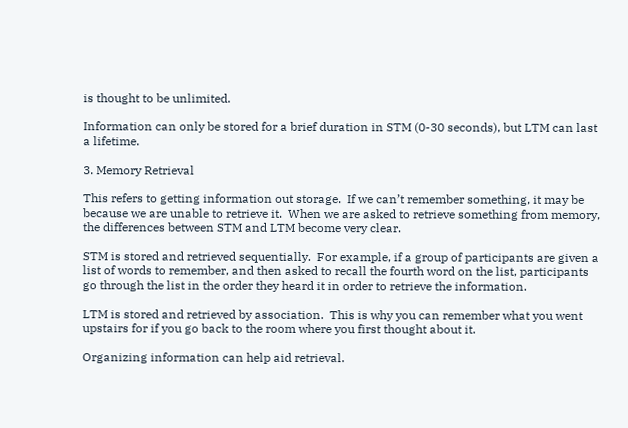is thought to be unlimited.

Information can only be stored for a brief duration in STM (0-30 seconds), but LTM can last a lifetime.

3. Memory Retrieval

This refers to getting information out storage.  If we can’t remember something, it may be because we are unable to retrieve it.  When we are asked to retrieve something from memory, the differences between STM and LTM become very clear.

STM is stored and retrieved sequentially.  For example, if a group of participants are given a list of words to remember, and then asked to recall the fourth word on the list, participants go through the list in the order they heard it in order to retrieve the information.

LTM is stored and retrieved by association.  This is why you can remember what you went upstairs for if you go back to the room where you first thought about it.

Organizing information can help aid retrieval.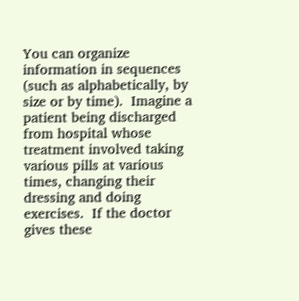You can organize information in sequences (such as alphabetically, by size or by time).  Imagine a patient being discharged from hospital whose treatment involved taking various pills at various times, changing their dressing and doing exercises.  If the doctor gives these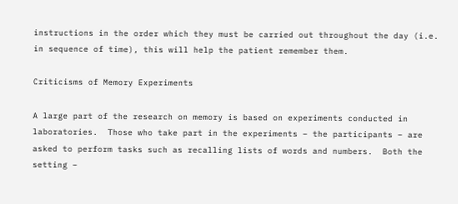instructions in the order which they must be carried out throughout the day (i.e. in sequence of time), this will help the patient remember them.

Criticisms of Memory Experiments

A large part of the research on memory is based on experiments conducted in laboratories.  Those who take part in the experiments – the participants – are asked to perform tasks such as recalling lists of words and numbers.  Both the setting –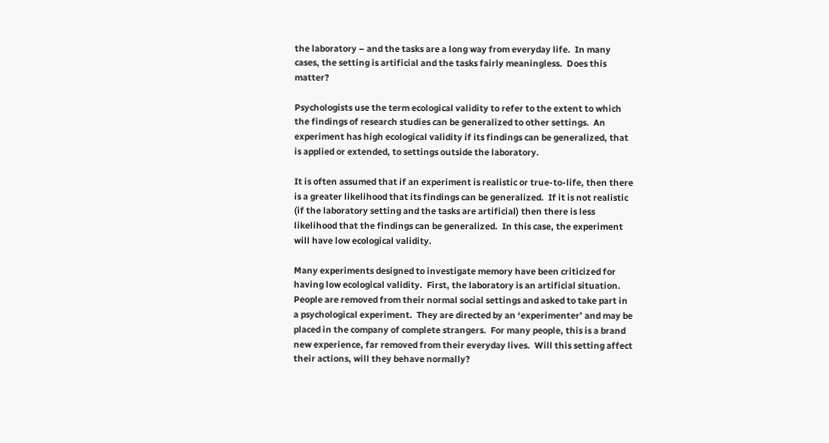the laboratory – and the tasks are a long way from everyday life.  In many cases, the setting is artificial and the tasks fairly meaningless.  Does this matter?

Psychologists use the term ecological validity to refer to the extent to which the findings of research studies can be generalized to other settings.  An experiment has high ecological validity if its findings can be generalized, that is applied or extended, to settings outside the laboratory.

It is often assumed that if an experiment is realistic or true-to-life, then there is a greater likelihood that its findings can be generalized.  If it is not realistic (if the laboratory setting and the tasks are artificial) then there is less likelihood that the findings can be generalized.  In this case, the experiment will have low ecological validity.

Many experiments designed to investigate memory have been criticized for having low ecological validity.  First, the laboratory is an artificial situation.  People are removed from their normal social settings and asked to take part in a psychological experiment.  They are directed by an ‘experimenter’ and may be placed in the company of complete strangers.  For many people, this is a brand new experience, far removed from their everyday lives.  Will this setting affect their actions, will they behave normally?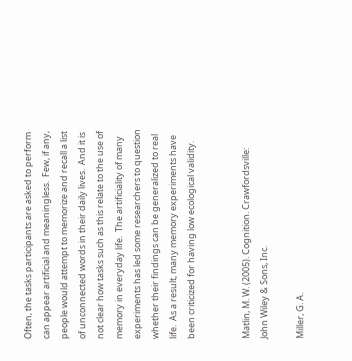Often, the tasks participants are asked to perform can appear artificial and meaningless.  Few, if any, people would attempt to memorize and recall a list of unconnected words in their daily lives.  And it is not clear how tasks such as this relate to the use of memory in everyday life.  The artificiality of many experiments has led some researchers to question whether their findings can be generalized to real life.  As a result, many memory experiments have been criticized for having low ecological validity.


Matlin, M. W. (2005). Cognition. Crawfordsville: John Wiley & Sons, Inc.

Miller, G. A.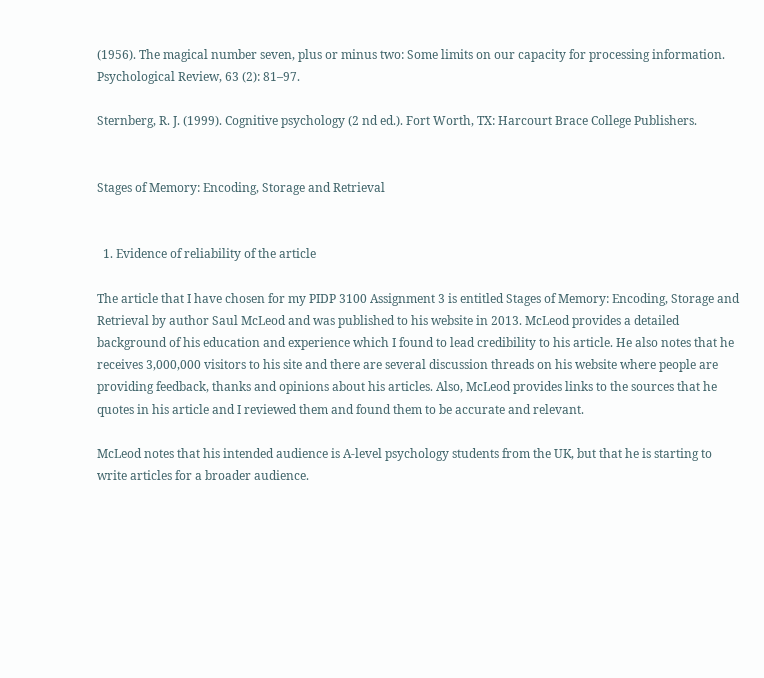(1956). The magical number seven, plus or minus two: Some limits on our capacity for processing information. Psychological Review, 63 (2): 81–97.

Sternberg, R. J. (1999). Cognitive psychology (2 nd ed.). Fort Worth, TX: Harcourt Brace College Publishers.


Stages of Memory: Encoding, Storage and Retrieval


  1. Evidence of reliability of the article

The article that I have chosen for my PIDP 3100 Assignment 3 is entitled Stages of Memory: Encoding, Storage and Retrieval by author Saul McLeod and was published to his website in 2013. McLeod provides a detailed background of his education and experience which I found to lead credibility to his article. He also notes that he receives 3,000,000 visitors to his site and there are several discussion threads on his website where people are providing feedback, thanks and opinions about his articles. Also, McLeod provides links to the sources that he quotes in his article and I reviewed them and found them to be accurate and relevant.

McLeod notes that his intended audience is A-level psychology students from the UK, but that he is starting to write articles for a broader audience.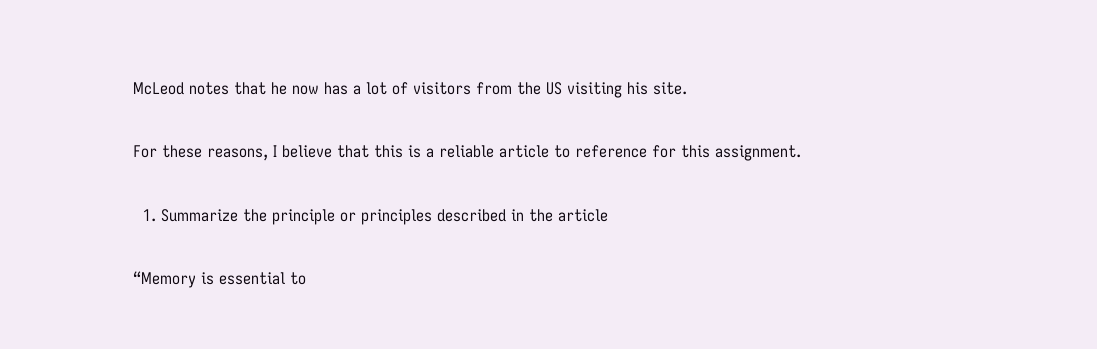McLeod notes that he now has a lot of visitors from the US visiting his site.

For these reasons, I believe that this is a reliable article to reference for this assignment.

  1. Summarize the principle or principles described in the article

“Memory is essential to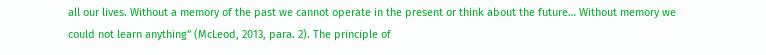all our lives. Without a memory of the past we cannot operate in the present or think about the future… Without memory we could not learn anything” (McLeod, 2013, para. 2). The principle of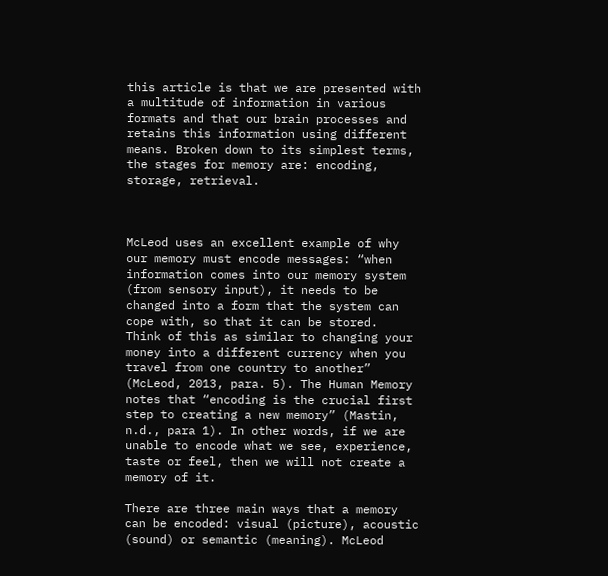this article is that we are presented with a multitude of information in various formats and that our brain processes and retains this information using different means. Broken down to its simplest terms, the stages for memory are: encoding, storage, retrieval.



McLeod uses an excellent example of why our memory must encode messages: “when information comes into our memory system (from sensory input), it needs to be changed into a form that the system can cope with, so that it can be stored.  Think of this as similar to changing your money into a different currency when you travel from one country to another” (McLeod, 2013, para. 5). The Human Memory notes that “encoding is the crucial first step to creating a new memory” (Mastin, n.d., para 1). In other words, if we are unable to encode what we see, experience, taste or feel, then we will not create a memory of it.

There are three main ways that a memory can be encoded: visual (picture), acoustic (sound) or semantic (meaning). McLeod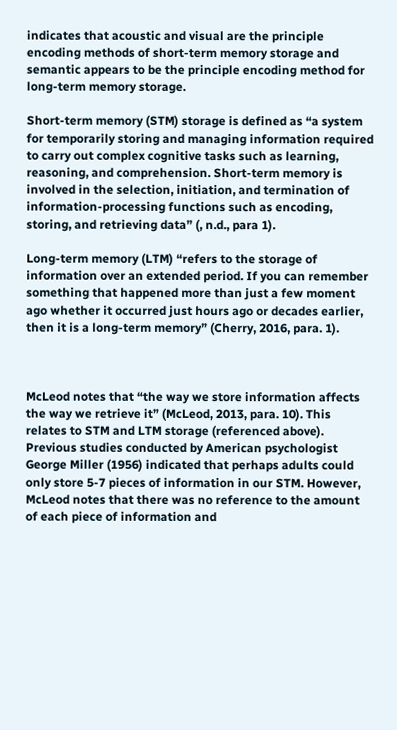indicates that acoustic and visual are the principle encoding methods of short-term memory storage and semantic appears to be the principle encoding method for long-term memory storage.

Short-term memory (STM) storage is defined as “a system for temporarily storing and managing information required to carry out complex cognitive tasks such as learning, reasoning, and comprehension. Short-term memory is involved in the selection, initiation, and termination of information-processing functions such as encoding, storing, and retrieving data” (, n.d., para 1).

Long-term memory (LTM) “refers to the storage of information over an extended period. If you can remember something that happened more than just a few moment ago whether it occurred just hours ago or decades earlier, then it is a long-term memory” (Cherry, 2016, para. 1).



McLeod notes that “the way we store information affects the way we retrieve it” (McLeod, 2013, para. 10). This relates to STM and LTM storage (referenced above). Previous studies conducted by American psychologist George Miller (1956) indicated that perhaps adults could only store 5-7 pieces of information in our STM. However, McLeod notes that there was no reference to the amount of each piece of information and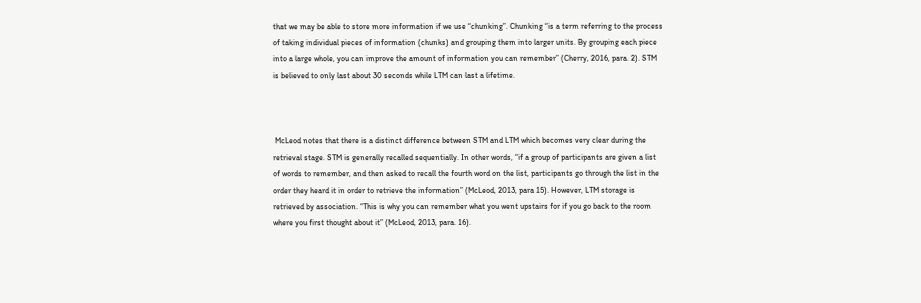that we may be able to store more information if we use “chunking”. Chunking “is a term referring to the process of taking individual pieces of information (chunks) and grouping them into larger units. By grouping each piece into a large whole, you can improve the amount of information you can remember” (Cherry, 2016, para. 2). STM is believed to only last about 30 seconds while LTM can last a lifetime.



 McLeod notes that there is a distinct difference between STM and LTM which becomes very clear during the retrieval stage. STM is generally recalled sequentially. In other words, “if a group of participants are given a list of words to remember, and then asked to recall the fourth word on the list, participants go through the list in the order they heard it in order to retrieve the information” (McLeod, 2013, para 15). However, LTM storage is retrieved by association. “This is why you can remember what you went upstairs for if you go back to the room where you first thought about it” (McLeod, 2013, para. 16).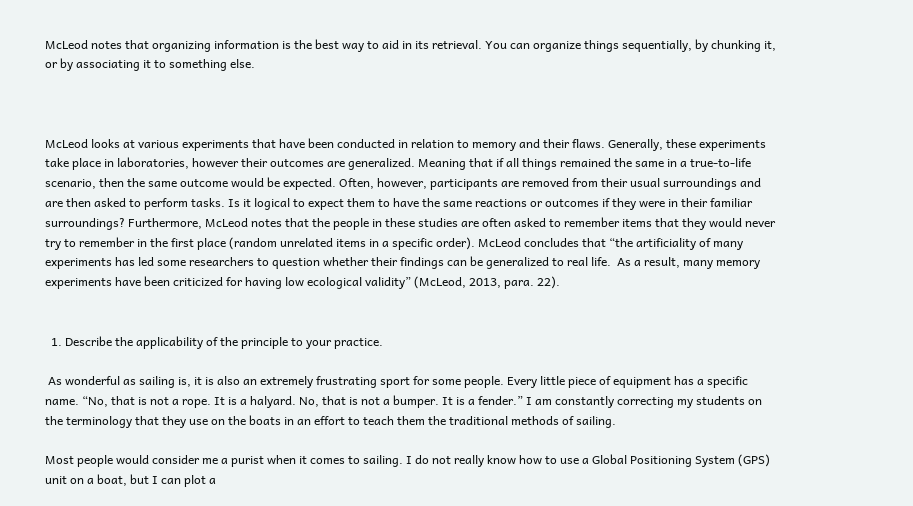McLeod notes that organizing information is the best way to aid in its retrieval. You can organize things sequentially, by chunking it, or by associating it to something else.



McLeod looks at various experiments that have been conducted in relation to memory and their flaws. Generally, these experiments take place in laboratories, however their outcomes are generalized. Meaning that if all things remained the same in a true-to-life scenario, then the same outcome would be expected. Often, however, participants are removed from their usual surroundings and are then asked to perform tasks. Is it logical to expect them to have the same reactions or outcomes if they were in their familiar surroundings? Furthermore, McLeod notes that the people in these studies are often asked to remember items that they would never try to remember in the first place (random unrelated items in a specific order). McLeod concludes that “the artificiality of many experiments has led some researchers to question whether their findings can be generalized to real life.  As a result, many memory experiments have been criticized for having low ecological validity” (McLeod, 2013, para. 22).


  1. Describe the applicability of the principle to your practice.

 As wonderful as sailing is, it is also an extremely frustrating sport for some people. Every little piece of equipment has a specific name. “No, that is not a rope. It is a halyard. No, that is not a bumper. It is a fender.” I am constantly correcting my students on the terminology that they use on the boats in an effort to teach them the traditional methods of sailing.

Most people would consider me a purist when it comes to sailing. I do not really know how to use a Global Positioning System (GPS) unit on a boat, but I can plot a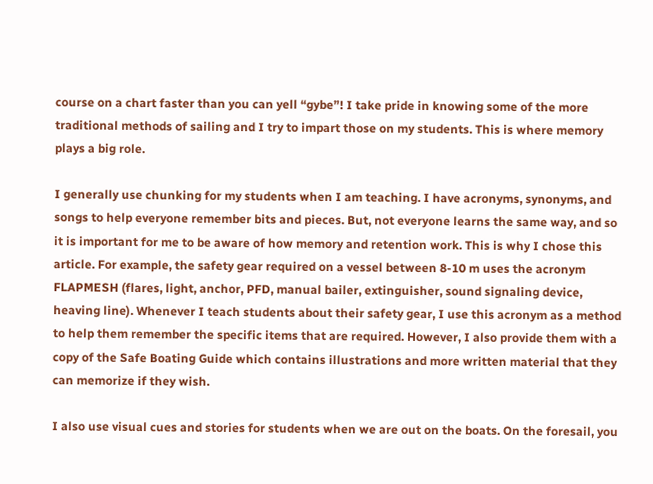course on a chart faster than you can yell “gybe”! I take pride in knowing some of the more traditional methods of sailing and I try to impart those on my students. This is where memory plays a big role.

I generally use chunking for my students when I am teaching. I have acronyms, synonyms, and songs to help everyone remember bits and pieces. But, not everyone learns the same way, and so it is important for me to be aware of how memory and retention work. This is why I chose this article. For example, the safety gear required on a vessel between 8-10 m uses the acronym FLAPMESH (flares, light, anchor, PFD, manual bailer, extinguisher, sound signaling device, heaving line). Whenever I teach students about their safety gear, I use this acronym as a method to help them remember the specific items that are required. However, I also provide them with a copy of the Safe Boating Guide which contains illustrations and more written material that they can memorize if they wish.

I also use visual cues and stories for students when we are out on the boats. On the foresail, you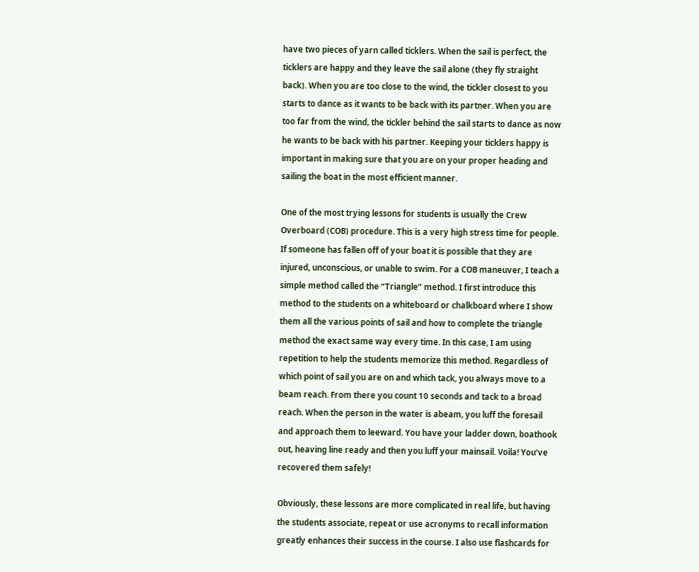have two pieces of yarn called ticklers. When the sail is perfect, the ticklers are happy and they leave the sail alone (they fly straight back). When you are too close to the wind, the tickler closest to you starts to dance as it wants to be back with its partner. When you are too far from the wind, the tickler behind the sail starts to dance as now he wants to be back with his partner. Keeping your ticklers happy is important in making sure that you are on your proper heading and sailing the boat in the most efficient manner.

One of the most trying lessons for students is usually the Crew Overboard (COB) procedure. This is a very high stress time for people. If someone has fallen off of your boat it is possible that they are injured, unconscious, or unable to swim. For a COB maneuver, I teach a simple method called the “Triangle” method. I first introduce this method to the students on a whiteboard or chalkboard where I show them all the various points of sail and how to complete the triangle method the exact same way every time. In this case, I am using repetition to help the students memorize this method. Regardless of which point of sail you are on and which tack, you always move to a beam reach. From there you count 10 seconds and tack to a broad reach. When the person in the water is abeam, you luff the foresail and approach them to leeward. You have your ladder down, boathook out, heaving line ready and then you luff your mainsail. Voila! You’ve recovered them safely!

Obviously, these lessons are more complicated in real life, but having the students associate, repeat or use acronyms to recall information greatly enhances their success in the course. I also use flashcards for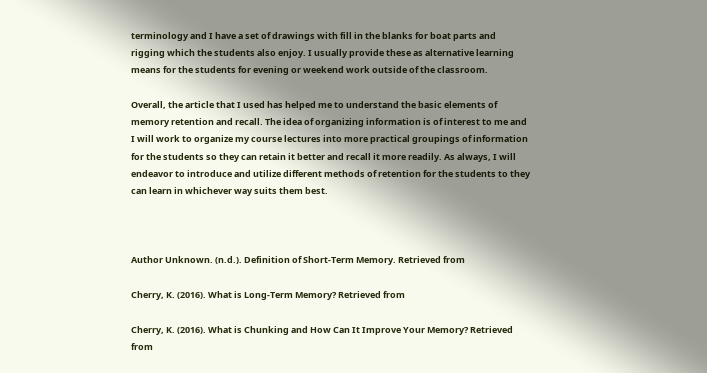terminology and I have a set of drawings with fill in the blanks for boat parts and rigging which the students also enjoy. I usually provide these as alternative learning means for the students for evening or weekend work outside of the classroom.

Overall, the article that I used has helped me to understand the basic elements of memory retention and recall. The idea of organizing information is of interest to me and I will work to organize my course lectures into more practical groupings of information for the students so they can retain it better and recall it more readily. As always, I will endeavor to introduce and utilize different methods of retention for the students to they can learn in whichever way suits them best.



Author Unknown. (n.d.). Definition of Short-Term Memory. Retrieved from

Cherry, K. (2016). What is Long-Term Memory? Retrieved from

Cherry, K. (2016). What is Chunking and How Can It Improve Your Memory? Retrieved from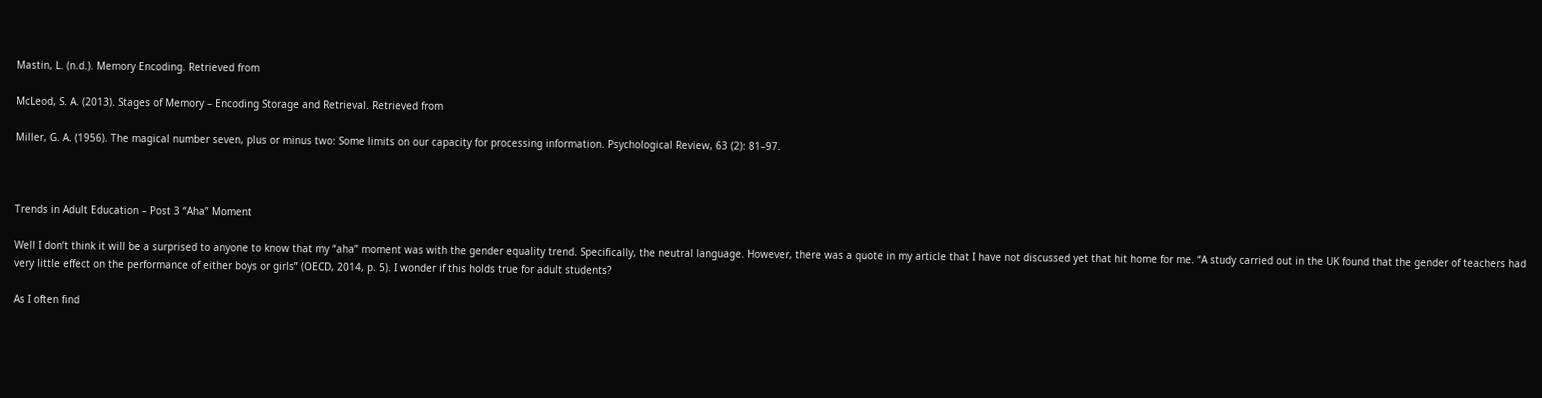Mastin, L. (n.d.). Memory Encoding. Retrieved from

McLeod, S. A. (2013). Stages of Memory – Encoding Storage and Retrieval. Retrieved from

Miller, G. A. (1956). The magical number seven, plus or minus two: Some limits on our capacity for processing information. Psychological Review, 63 (2): 81–97.



Trends in Adult Education – Post 3 “Aha” Moment

Well I don’t think it will be a surprised to anyone to know that my “aha” moment was with the gender equality trend. Specifically, the neutral language. However, there was a quote in my article that I have not discussed yet that hit home for me. “A study carried out in the UK found that the gender of teachers had very little effect on the performance of either boys or girls” (OECD, 2014, p. 5). I wonder if this holds true for adult students?

As I often find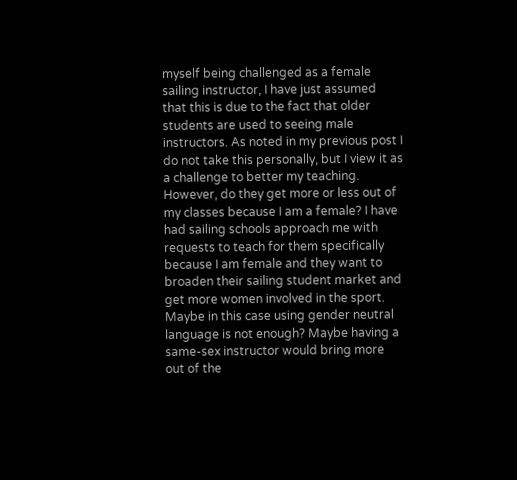myself being challenged as a female sailing instructor, I have just assumed that this is due to the fact that older students are used to seeing male instructors. As noted in my previous post I do not take this personally, but I view it as a challenge to better my teaching. However, do they get more or less out of my classes because I am a female? I have had sailing schools approach me with requests to teach for them specifically because I am female and they want to broaden their sailing student market and get more women involved in the sport. Maybe in this case using gender neutral language is not enough? Maybe having a same-sex instructor would bring more out of the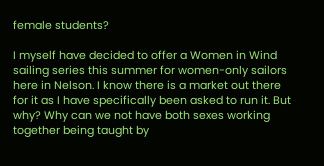female students?

I myself have decided to offer a Women in Wind sailing series this summer for women-only sailors here in Nelson. I know there is a market out there for it as I have specifically been asked to run it. But why? Why can we not have both sexes working together being taught by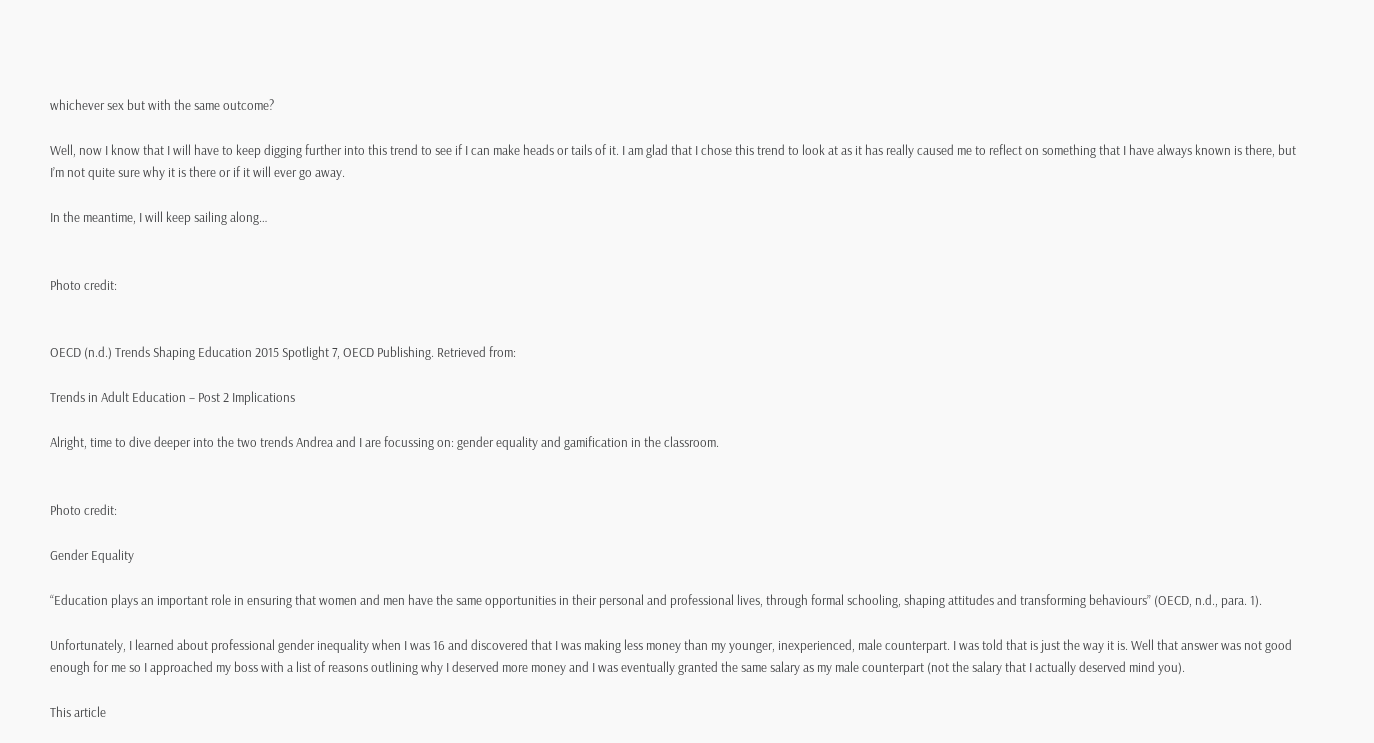whichever sex but with the same outcome?

Well, now I know that I will have to keep digging further into this trend to see if I can make heads or tails of it. I am glad that I chose this trend to look at as it has really caused me to reflect on something that I have always known is there, but I’m not quite sure why it is there or if it will ever go away.

In the meantime, I will keep sailing along…


Photo credit:


OECD (n.d.) Trends Shaping Education 2015 Spotlight 7, OECD Publishing. Retrieved from:

Trends in Adult Education – Post 2 Implications

Alright, time to dive deeper into the two trends Andrea and I are focussing on: gender equality and gamification in the classroom.


Photo credit:

Gender Equality

“Education plays an important role in ensuring that women and men have the same opportunities in their personal and professional lives, through formal schooling, shaping attitudes and transforming behaviours” (OECD, n.d., para. 1).

Unfortunately, I learned about professional gender inequality when I was 16 and discovered that I was making less money than my younger, inexperienced, male counterpart. I was told that is just the way it is. Well that answer was not good enough for me so I approached my boss with a list of reasons outlining why I deserved more money and I was eventually granted the same salary as my male counterpart (not the salary that I actually deserved mind you).

This article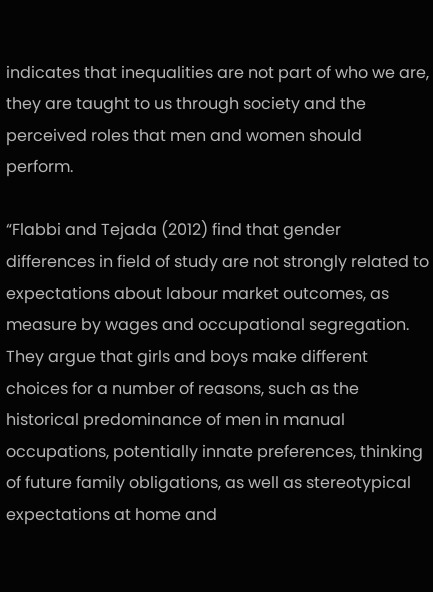indicates that inequalities are not part of who we are, they are taught to us through society and the perceived roles that men and women should perform.

“Flabbi and Tejada (2012) find that gender differences in field of study are not strongly related to expectations about labour market outcomes, as measure by wages and occupational segregation. They argue that girls and boys make different choices for a number of reasons, such as the historical predominance of men in manual occupations, potentially innate preferences, thinking of future family obligations, as well as stereotypical expectations at home and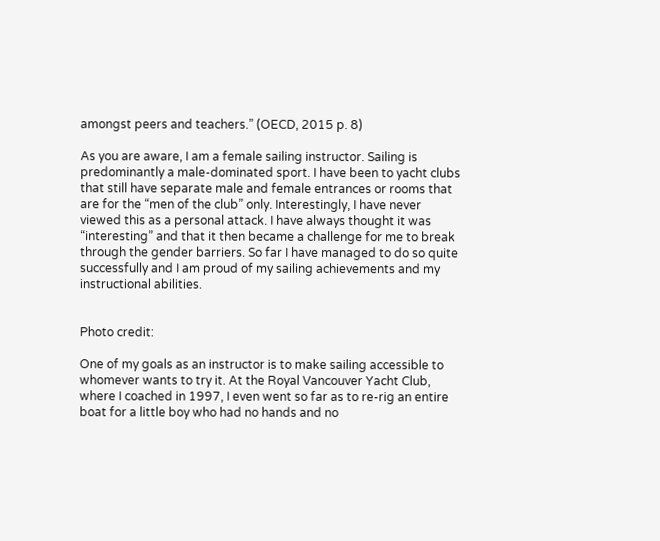amongst peers and teachers.” (OECD, 2015 p. 8)

As you are aware, I am a female sailing instructor. Sailing is predominantly a male-dominated sport. I have been to yacht clubs that still have separate male and female entrances or rooms that are for the “men of the club” only. Interestingly, I have never viewed this as a personal attack. I have always thought it was “interesting” and that it then became a challenge for me to break through the gender barriers. So far I have managed to do so quite successfully and I am proud of my sailing achievements and my instructional abilities.


Photo credit:

One of my goals as an instructor is to make sailing accessible to whomever wants to try it. At the Royal Vancouver Yacht Club, where I coached in 1997, I even went so far as to re-rig an entire boat for a little boy who had no hands and no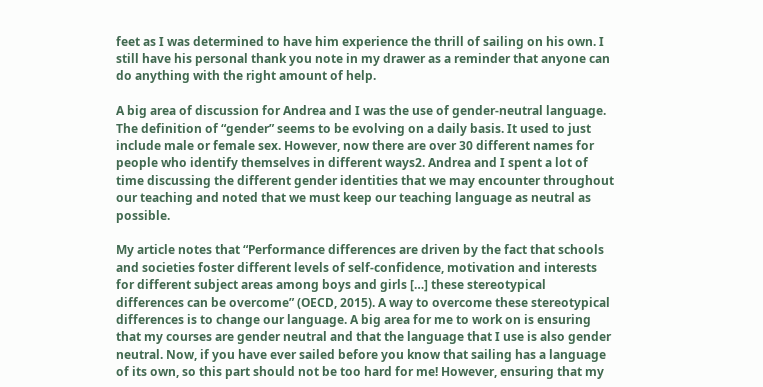feet as I was determined to have him experience the thrill of sailing on his own. I still have his personal thank you note in my drawer as a reminder that anyone can do anything with the right amount of help.

A big area of discussion for Andrea and I was the use of gender-neutral language. The definition of “gender” seems to be evolving on a daily basis. It used to just include male or female sex. However, now there are over 30 different names for people who identify themselves in different ways2. Andrea and I spent a lot of time discussing the different gender identities that we may encounter throughout our teaching and noted that we must keep our teaching language as neutral as possible.

My article notes that “Performance differences are driven by the fact that schools and societies foster different levels of self-confidence, motivation and interests for different subject areas among boys and girls […] these stereotypical differences can be overcome” (OECD, 2015). A way to overcome these stereotypical differences is to change our language. A big area for me to work on is ensuring that my courses are gender neutral and that the language that I use is also gender neutral. Now, if you have ever sailed before you know that sailing has a language of its own, so this part should not be too hard for me! However, ensuring that my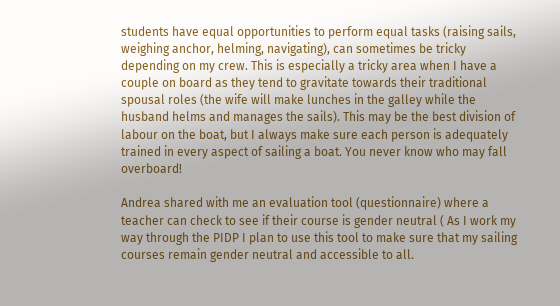students have equal opportunities to perform equal tasks (raising sails, weighing anchor, helming, navigating), can sometimes be tricky depending on my crew. This is especially a tricky area when I have a couple on board as they tend to gravitate towards their traditional spousal roles (the wife will make lunches in the galley while the husband helms and manages the sails). This may be the best division of labour on the boat, but I always make sure each person is adequately trained in every aspect of sailing a boat. You never know who may fall overboard!

Andrea shared with me an evaluation tool (questionnaire) where a teacher can check to see if their course is gender neutral ( As I work my way through the PIDP I plan to use this tool to make sure that my sailing courses remain gender neutral and accessible to all.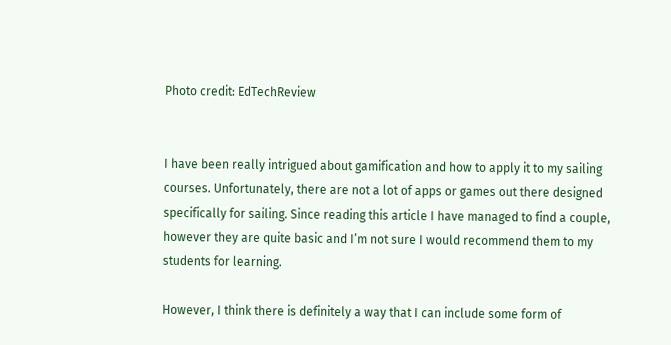Photo credit: EdTechReview


I have been really intrigued about gamification and how to apply it to my sailing courses. Unfortunately, there are not a lot of apps or games out there designed specifically for sailing. Since reading this article I have managed to find a couple, however they are quite basic and I’m not sure I would recommend them to my students for learning.

However, I think there is definitely a way that I can include some form of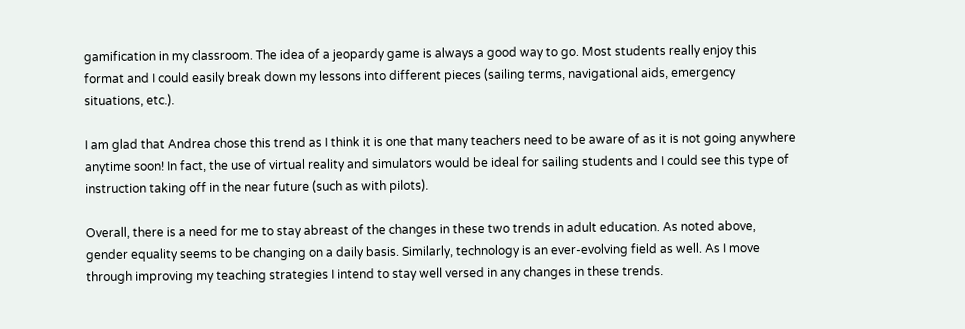gamification in my classroom. The idea of a jeopardy game is always a good way to go. Most students really enjoy this format and I could easily break down my lessons into different pieces (sailing terms, navigational aids, emergency situations, etc.).

I am glad that Andrea chose this trend as I think it is one that many teachers need to be aware of as it is not going anywhere anytime soon! In fact, the use of virtual reality and simulators would be ideal for sailing students and I could see this type of instruction taking off in the near future (such as with pilots).

Overall, there is a need for me to stay abreast of the changes in these two trends in adult education. As noted above, gender equality seems to be changing on a daily basis. Similarly, technology is an ever-evolving field as well. As I move through improving my teaching strategies I intend to stay well versed in any changes in these trends.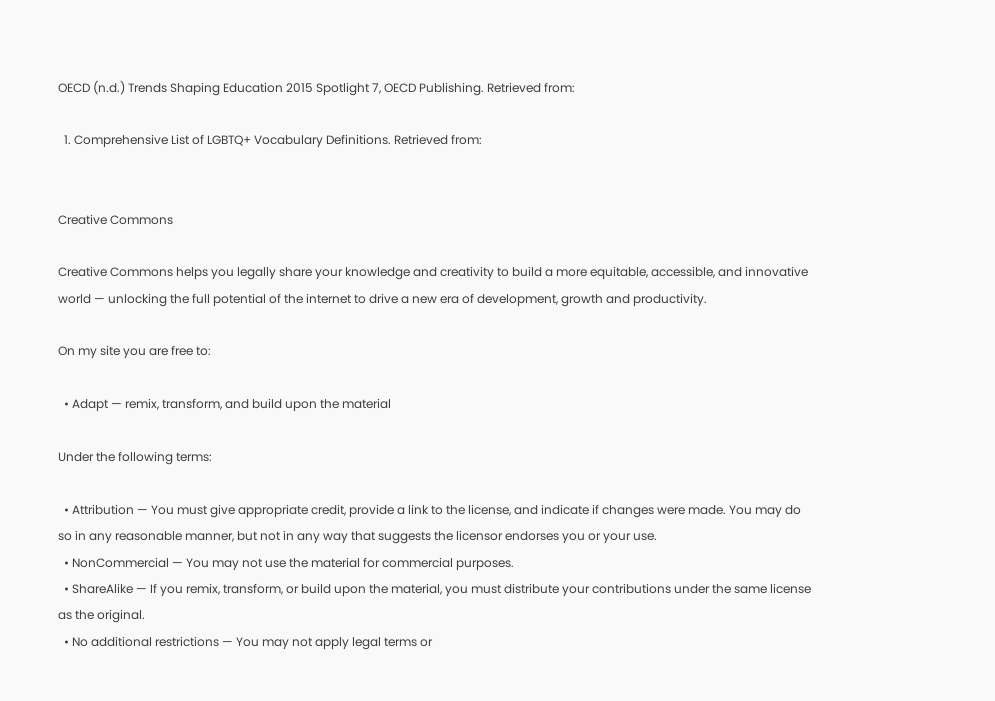OECD (n.d.) Trends Shaping Education 2015 Spotlight 7, OECD Publishing. Retrieved from:

  1. Comprehensive List of LGBTQ+ Vocabulary Definitions. Retrieved from:


Creative Commons

Creative Commons helps you legally share your knowledge and creativity to build a more equitable, accessible, and innovative world — unlocking the full potential of the internet to drive a new era of development, growth and productivity.

On my site you are free to:

  • Adapt — remix, transform, and build upon the material

Under the following terms:

  • Attribution — You must give appropriate credit, provide a link to the license, and indicate if changes were made. You may do so in any reasonable manner, but not in any way that suggests the licensor endorses you or your use.
  • NonCommercial — You may not use the material for commercial purposes.
  • ShareAlike — If you remix, transform, or build upon the material, you must distribute your contributions under the same license as the original.
  • No additional restrictions — You may not apply legal terms or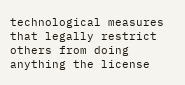technological measures that legally restrict others from doing anything the license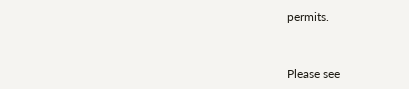permits.


Please see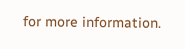for more information.